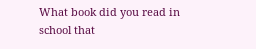What book did you read in school that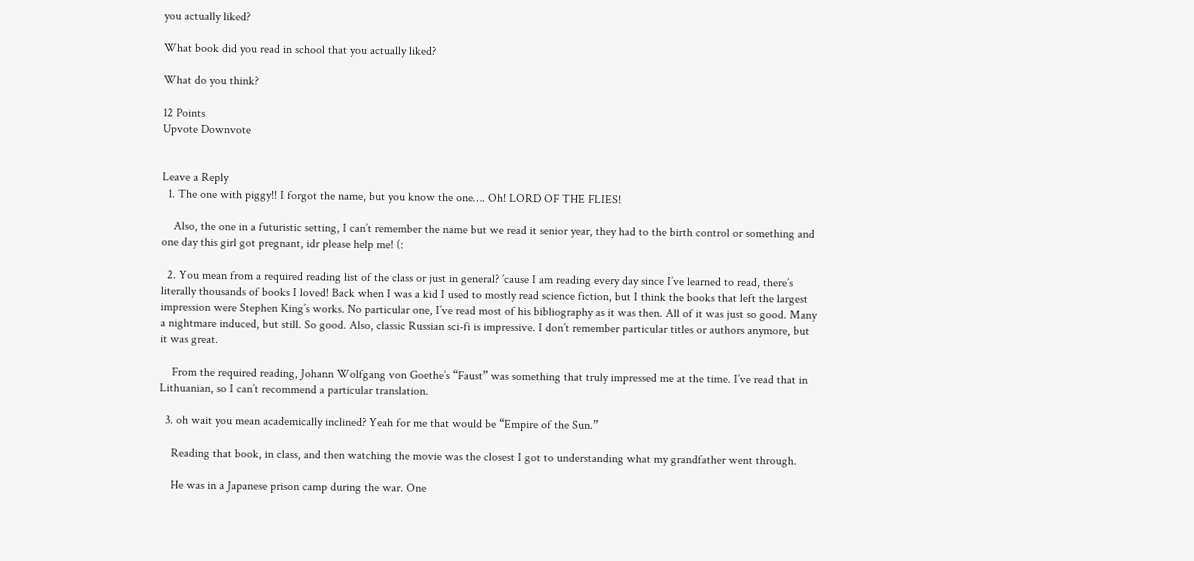you actually liked?

What book did you read in school that you actually liked?

What do you think?

12 Points
Upvote Downvote


Leave a Reply
  1. The one with piggy!! I forgot the name, but you know the one…. Oh! LORD OF THE FLIES!

    Also, the one in a futuristic setting, I can’t remember the name but we read it senior year, they had to the birth control or something and one day this girl got pregnant, idr please help me! (:

  2. You mean from a required reading list of the class or just in general? ’cause I am reading every day since I’ve learned to read, there’s literally thousands of books I loved! Back when I was a kid I used to mostly read science fiction, but I think the books that left the largest impression were Stephen King’s works. No particular one, I’ve read most of his bibliography as it was then. All of it was just so good. Many a nightmare induced, but still. So good. Also, classic Russian sci-fi is impressive. I don’t remember particular titles or authors anymore, but it was great.

    From the required reading, Johann Wolfgang von Goethe’s “Faust” was something that truly impressed me at the time. I’ve read that in Lithuanian, so I can’t recommend a particular translation.

  3. oh wait you mean academically inclined? Yeah for me that would be “Empire of the Sun.”

    Reading that book, in class, and then watching the movie was the closest I got to understanding what my grandfather went through.

    He was in a Japanese prison camp during the war. One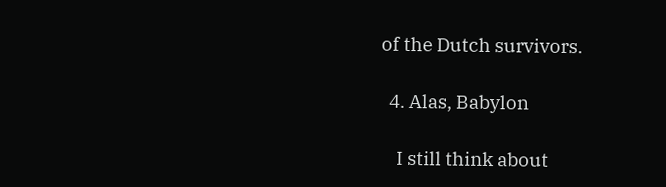of the Dutch survivors.

  4. Alas, Babylon

    I still think about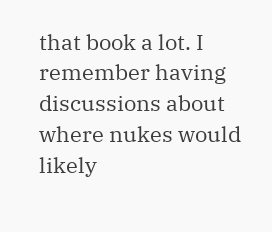that book a lot. I remember having discussions about where nukes would likely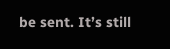be sent. It’s still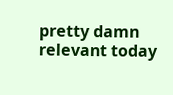pretty damn relevant today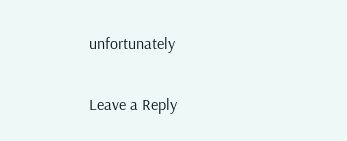unfortunately

Leave a Reply